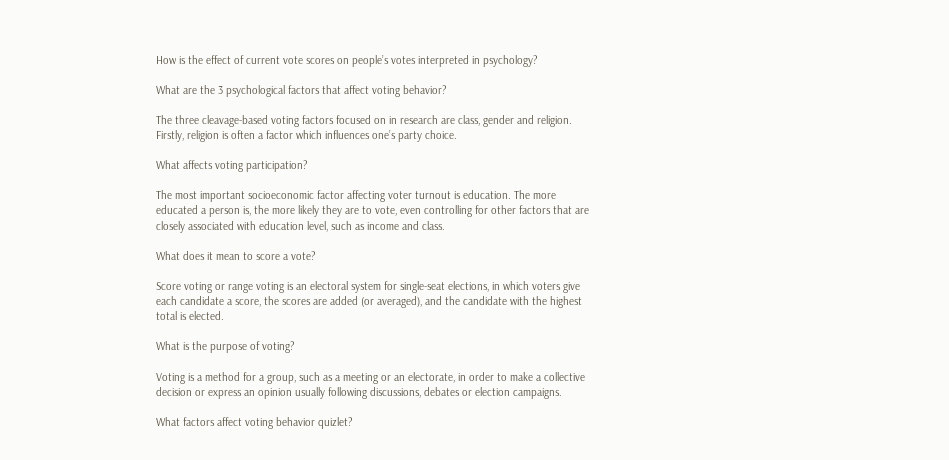How is the effect of current vote scores on people’s votes interpreted in psychology?

What are the 3 psychological factors that affect voting behavior?

The three cleavage-based voting factors focused on in research are class, gender and religion. Firstly, religion is often a factor which influences one’s party choice.

What affects voting participation?

The most important socioeconomic factor affecting voter turnout is education. The more educated a person is, the more likely they are to vote, even controlling for other factors that are closely associated with education level, such as income and class.

What does it mean to score a vote?

Score voting or range voting is an electoral system for single-seat elections, in which voters give each candidate a score, the scores are added (or averaged), and the candidate with the highest total is elected.

What is the purpose of voting?

Voting is a method for a group, such as a meeting or an electorate, in order to make a collective decision or express an opinion usually following discussions, debates or election campaigns.

What factors affect voting behavior quizlet?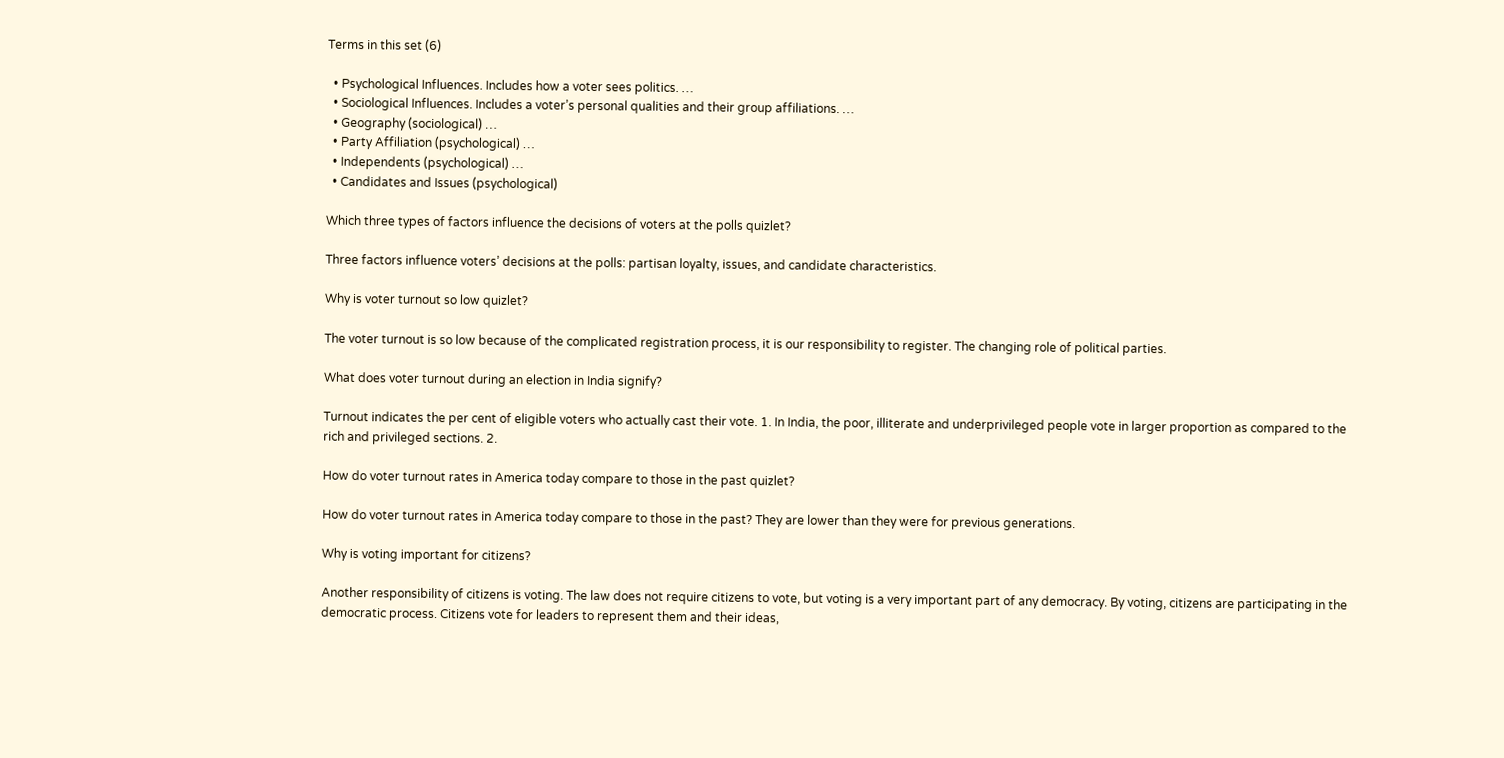Terms in this set (6)

  • Psychological Influences. Includes how a voter sees politics. …
  • Sociological Influences. Includes a voter’s personal qualities and their group affiliations. …
  • Geography (sociological) …
  • Party Affiliation (psychological) …
  • Independents (psychological) …
  • Candidates and Issues (psychological)

Which three types of factors influence the decisions of voters at the polls quizlet?

Three factors influence voters’ decisions at the polls: partisan loyalty, issues, and candidate characteristics.

Why is voter turnout so low quizlet?

The voter turnout is so low because of the complicated registration process, it is our responsibility to register. The changing role of political parties.

What does voter turnout during an election in India signify?

Turnout indicates the per cent of eligible voters who actually cast their vote. 1. In India, the poor, illiterate and underprivileged people vote in larger proportion as compared to the rich and privileged sections. 2.

How do voter turnout rates in America today compare to those in the past quizlet?

How do voter turnout rates in America today compare to those in the past? They are lower than they were for previous generations.

Why is voting important for citizens?

Another responsibility of citizens is voting. The law does not require citizens to vote, but voting is a very important part of any democracy. By voting, citizens are participating in the democratic process. Citizens vote for leaders to represent them and their ideas,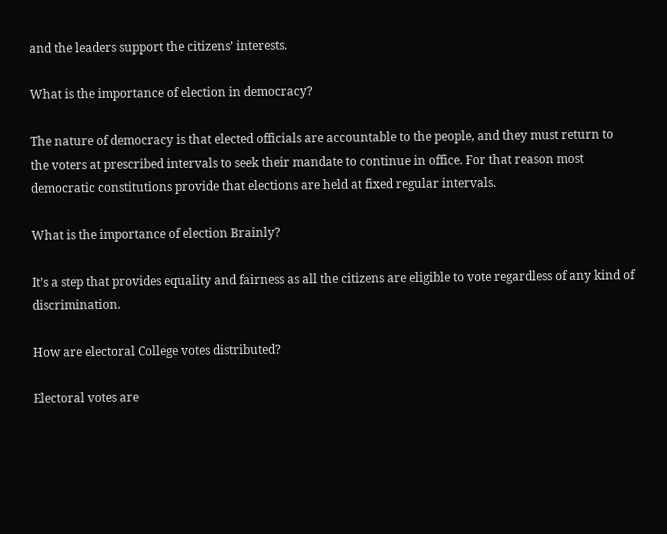and the leaders support the citizens’ interests.

What is the importance of election in democracy?

The nature of democracy is that elected officials are accountable to the people, and they must return to the voters at prescribed intervals to seek their mandate to continue in office. For that reason most democratic constitutions provide that elections are held at fixed regular intervals.

What is the importance of election Brainly?

It’s a step that provides equality and fairness as all the citizens are eligible to vote regardless of any kind of discrimination.

How are electoral College votes distributed?

Electoral votes are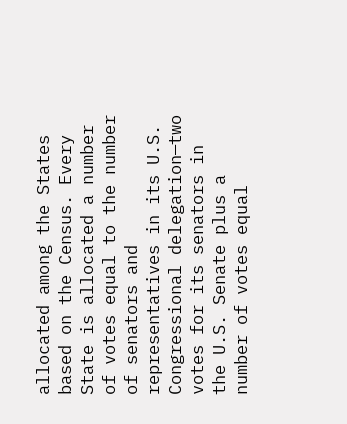allocated among the States based on the Census. Every State is allocated a number of votes equal to the number of senators and representatives in its U.S. Congressional delegation—two votes for its senators in the U.S. Senate plus a number of votes equal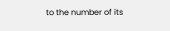to the number of its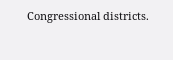Congressional districts.